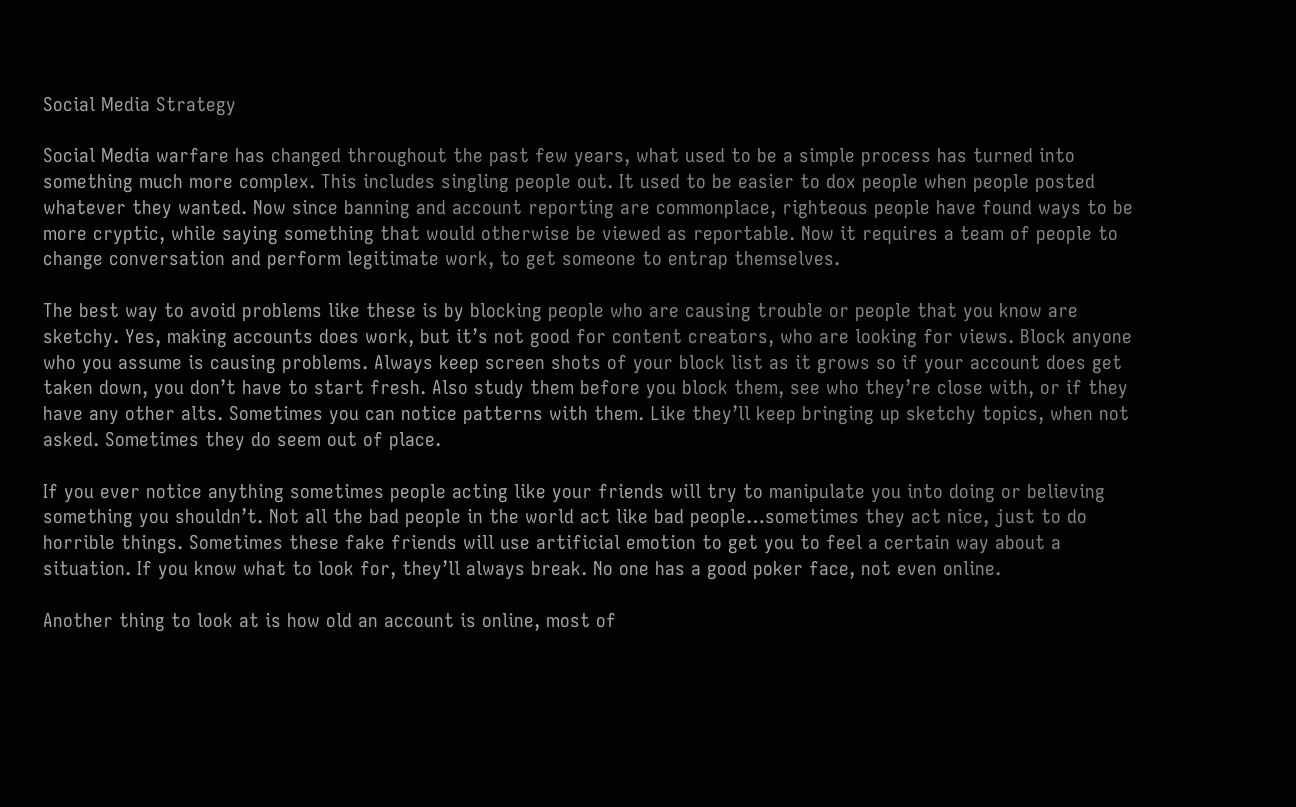Social Media Strategy

Social Media warfare has changed throughout the past few years, what used to be a simple process has turned into something much more complex. This includes singling people out. It used to be easier to dox people when people posted whatever they wanted. Now since banning and account reporting are commonplace, righteous people have found ways to be more cryptic, while saying something that would otherwise be viewed as reportable. Now it requires a team of people to change conversation and perform legitimate work, to get someone to entrap themselves.

The best way to avoid problems like these is by blocking people who are causing trouble or people that you know are sketchy. Yes, making accounts does work, but it’s not good for content creators, who are looking for views. Block anyone who you assume is causing problems. Always keep screen shots of your block list as it grows so if your account does get taken down, you don’t have to start fresh. Also study them before you block them, see who they’re close with, or if they have any other alts. Sometimes you can notice patterns with them. Like they’ll keep bringing up sketchy topics, when not asked. Sometimes they do seem out of place.

If you ever notice anything sometimes people acting like your friends will try to manipulate you into doing or believing something you shouldn’t. Not all the bad people in the world act like bad people…sometimes they act nice, just to do horrible things. Sometimes these fake friends will use artificial emotion to get you to feel a certain way about a situation. If you know what to look for, they’ll always break. No one has a good poker face, not even online.

Another thing to look at is how old an account is online, most of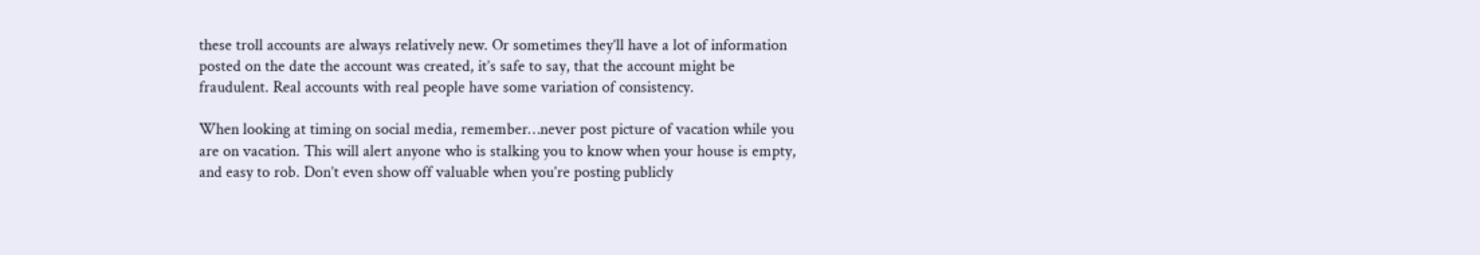these troll accounts are always relatively new. Or sometimes they’ll have a lot of information posted on the date the account was created, it’s safe to say, that the account might be fraudulent. Real accounts with real people have some variation of consistency.

When looking at timing on social media, remember…never post picture of vacation while you are on vacation. This will alert anyone who is stalking you to know when your house is empty, and easy to rob. Don’t even show off valuable when you’re posting publicly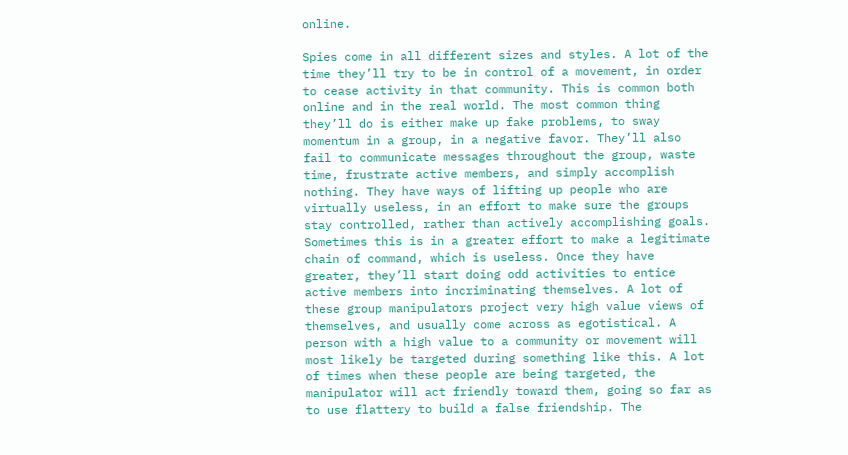online.

Spies come in all different sizes and styles. A lot of the time they’ll try to be in control of a movement, in order to cease activity in that community. This is common both online and in the real world. The most common thing they’ll do is either make up fake problems, to sway momentum in a group, in a negative favor. They’ll also fail to communicate messages throughout the group, waste time, frustrate active members, and simply accomplish nothing. They have ways of lifting up people who are virtually useless, in an effort to make sure the groups stay controlled, rather than actively accomplishing goals. Sometimes this is in a greater effort to make a legitimate chain of command, which is useless. Once they have greater, they’ll start doing odd activities to entice active members into incriminating themselves. A lot of these group manipulators project very high value views of themselves, and usually come across as egotistical. A person with a high value to a community or movement will most likely be targeted during something like this. A lot of times when these people are being targeted, the manipulator will act friendly toward them, going so far as to use flattery to build a false friendship. The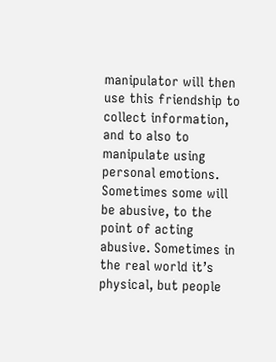manipulator will then use this friendship to collect information, and to also to manipulate using personal emotions. Sometimes some will be abusive, to the point of acting abusive. Sometimes in the real world it’s physical, but people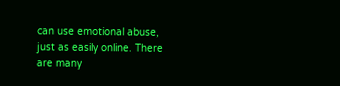can use emotional abuse, just as easily online. There are many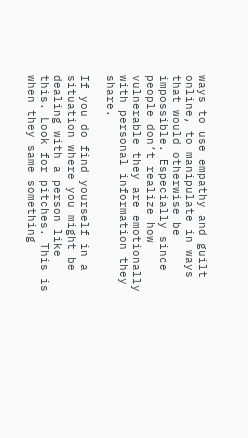ways to use empathy and guilt online, to manipulate in ways that would otherwise be impossible. Especially since people don’t realize how vulnerable they are emotionally with personal information they share.

If you do find yourself in a situation where you might be dealing with a person like this. Look for pitches. This is when they same something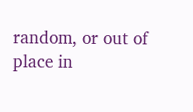random, or out of place in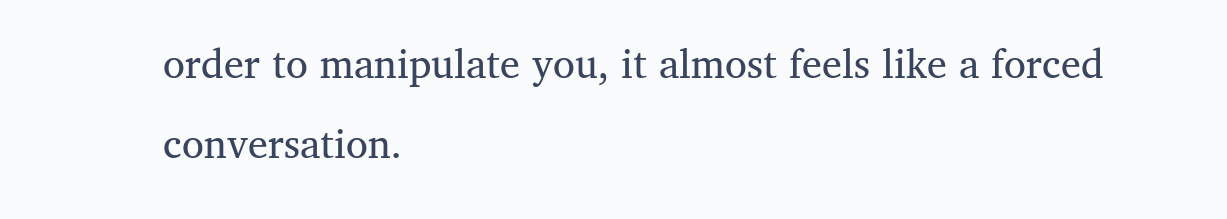order to manipulate you, it almost feels like a forced conversation.